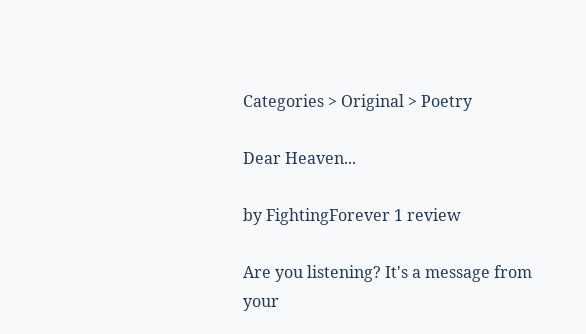Categories > Original > Poetry

Dear Heaven...

by FightingForever 1 review

Are you listening? It's a message from your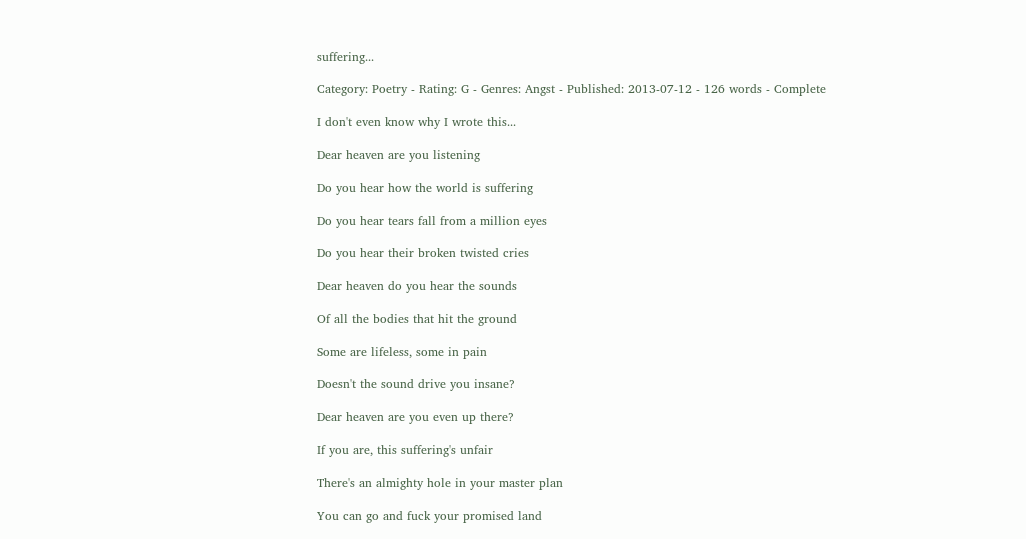suffering...

Category: Poetry - Rating: G - Genres: Angst - Published: 2013-07-12 - 126 words - Complete

I don't even know why I wrote this...

Dear heaven are you listening

Do you hear how the world is suffering

Do you hear tears fall from a million eyes

Do you hear their broken twisted cries

Dear heaven do you hear the sounds

Of all the bodies that hit the ground

Some are lifeless, some in pain

Doesn't the sound drive you insane?

Dear heaven are you even up there?

If you are, this suffering's unfair

There's an almighty hole in your master plan

You can go and fuck your promised land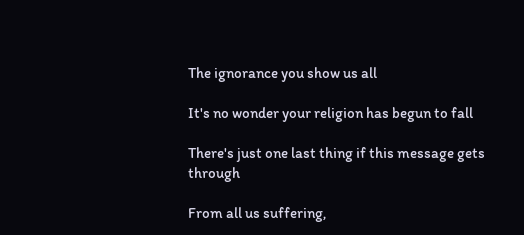The ignorance you show us all

It's no wonder your religion has begun to fall

There's just one last thing if this message gets through

From all us suffering,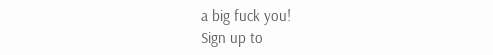a big fuck you!
Sign up to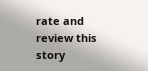rate and review this story